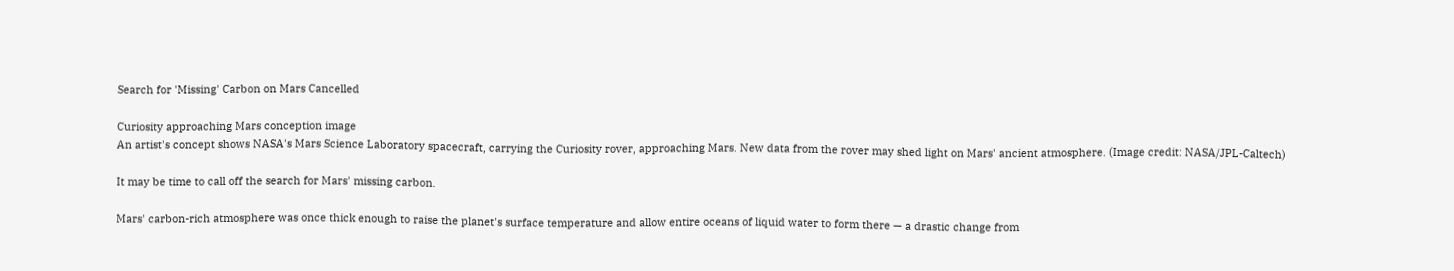Search for 'Missing' Carbon on Mars Cancelled

Curiosity approaching Mars conception image
An artist's concept shows NASA's Mars Science Laboratory spacecraft, carrying the Curiosity rover, approaching Mars. New data from the rover may shed light on Mars' ancient atmosphere. (Image credit: NASA/JPL-Caltech)

It may be time to call off the search for Mars' missing carbon.

Mars' carbon-rich atmosphere was once thick enough to raise the planet's surface temperature and allow entire oceans of liquid water to form there — a drastic change from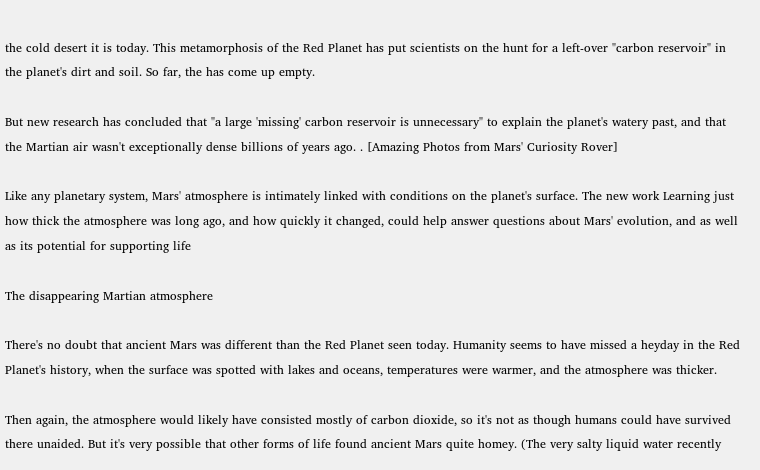the cold desert it is today. This metamorphosis of the Red Planet has put scientists on the hunt for a left-over "carbon reservoir" in the planet's dirt and soil. So far, the has come up empty.

But new research has concluded that "a large 'missing' carbon reservoir is unnecessary" to explain the planet's watery past, and that the Martian air wasn't exceptionally dense billions of years ago. . [Amazing Photos from Mars' Curiosity Rover]

Like any planetary system, Mars' atmosphere is intimately linked with conditions on the planet's surface. The new work Learning just how thick the atmosphere was long ago, and how quickly it changed, could help answer questions about Mars' evolution, and as well as its potential for supporting life

The disappearing Martian atmosphere

There's no doubt that ancient Mars was different than the Red Planet seen today. Humanity seems to have missed a heyday in the Red Planet's history, when the surface was spotted with lakes and oceans, temperatures were warmer, and the atmosphere was thicker.

Then again, the atmosphere would likely have consisted mostly of carbon dioxide, so it's not as though humans could have survived there unaided. But it's very possible that other forms of life found ancient Mars quite homey. (The very salty liquid water recently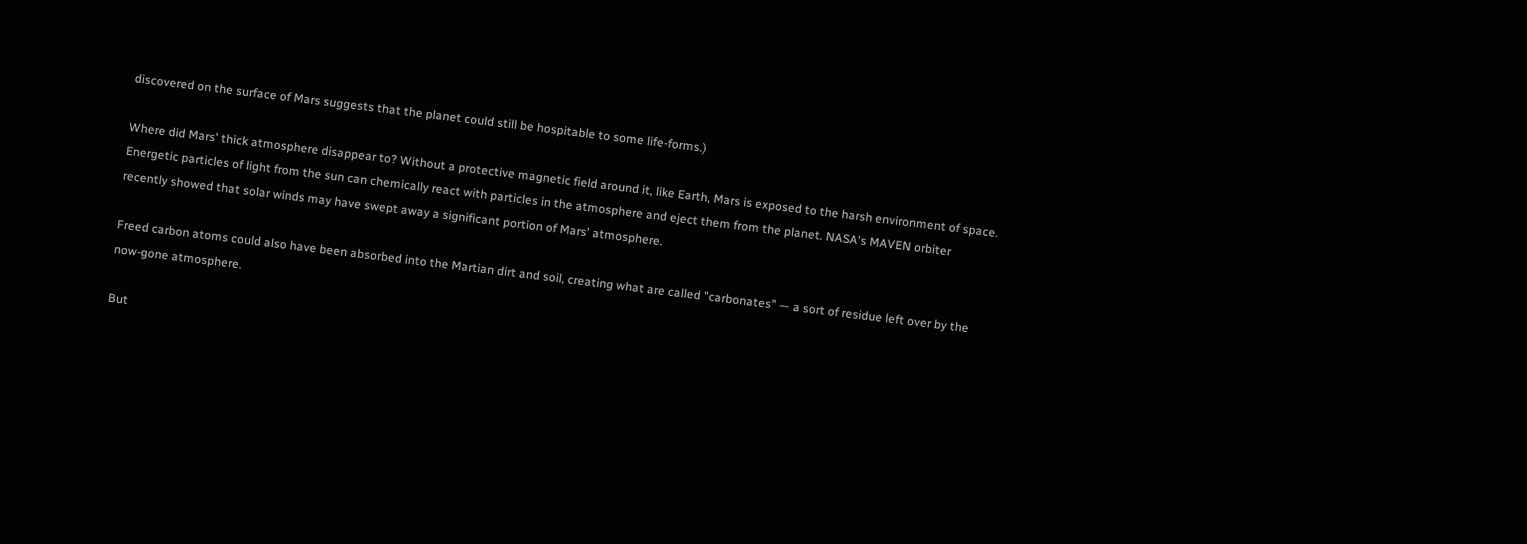discovered on the surface of Mars suggests that the planet could still be hospitable to some life-forms.)

Where did Mars' thick atmosphere disappear to? Without a protective magnetic field around it, like Earth, Mars is exposed to the harsh environment of space. Energetic particles of light from the sun can chemically react with particles in the atmosphere and eject them from the planet. NASA's MAVEN orbiter recently showed that solar winds may have swept away a significant portion of Mars' atmosphere.

Freed carbon atoms could also have been absorbed into the Martian dirt and soil, creating what are called "carbonates" — a sort of residue left over by the now-gone atmosphere.

But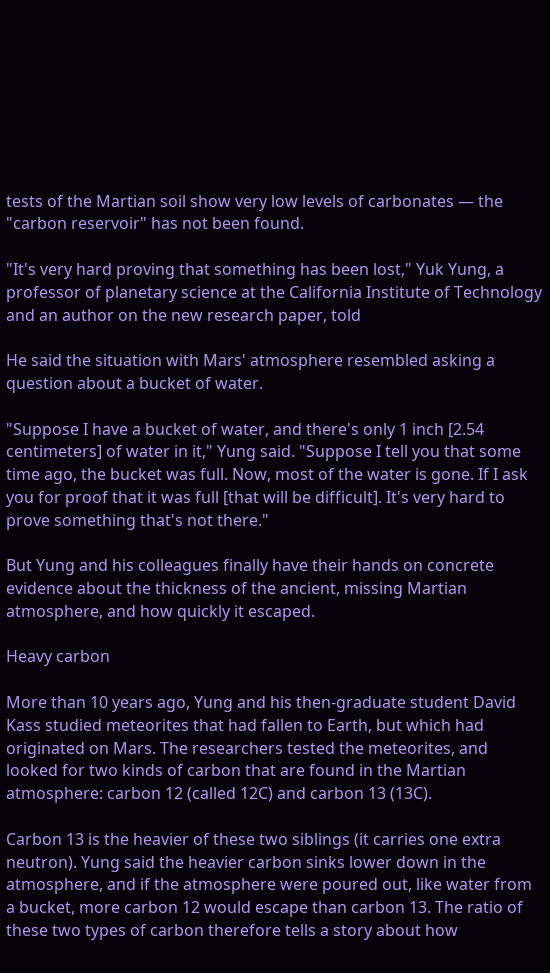tests of the Martian soil show very low levels of carbonates — the "carbon reservoir" has not been found.

"It's very hard proving that something has been lost," Yuk Yung, a professor of planetary science at the California Institute of Technology and an author on the new research paper, told

He said the situation with Mars' atmosphere resembled asking a question about a bucket of water.

"Suppose I have a bucket of water, and there's only 1 inch [2.54 centimeters] of water in it," Yung said. "Suppose I tell you that some time ago, the bucket was full. Now, most of the water is gone. If I ask you for proof that it was full [that will be difficult]. It's very hard to prove something that's not there."

But Yung and his colleagues finally have their hands on concrete evidence about the thickness of the ancient, missing Martian atmosphere, and how quickly it escaped.

Heavy carbon

More than 10 years ago, Yung and his then-graduate student David Kass studied meteorites that had fallen to Earth, but which had originated on Mars. The researchers tested the meteorites, and looked for two kinds of carbon that are found in the Martian atmosphere: carbon 12 (called 12C) and carbon 13 (13C).

Carbon 13 is the heavier of these two siblings (it carries one extra neutron). Yung said the heavier carbon sinks lower down in the atmosphere, and if the atmosphere were poured out, like water from a bucket, more carbon 12 would escape than carbon 13. The ratio of these two types of carbon therefore tells a story about how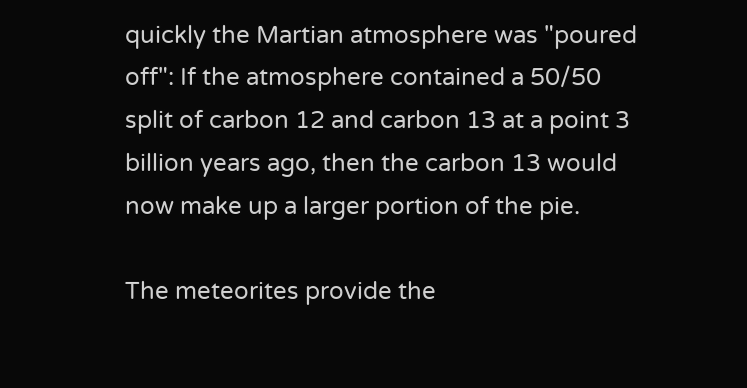quickly the Martian atmosphere was "poured off": If the atmosphere contained a 50/50 split of carbon 12 and carbon 13 at a point 3 billion years ago, then the carbon 13 would now make up a larger portion of the pie.

The meteorites provide the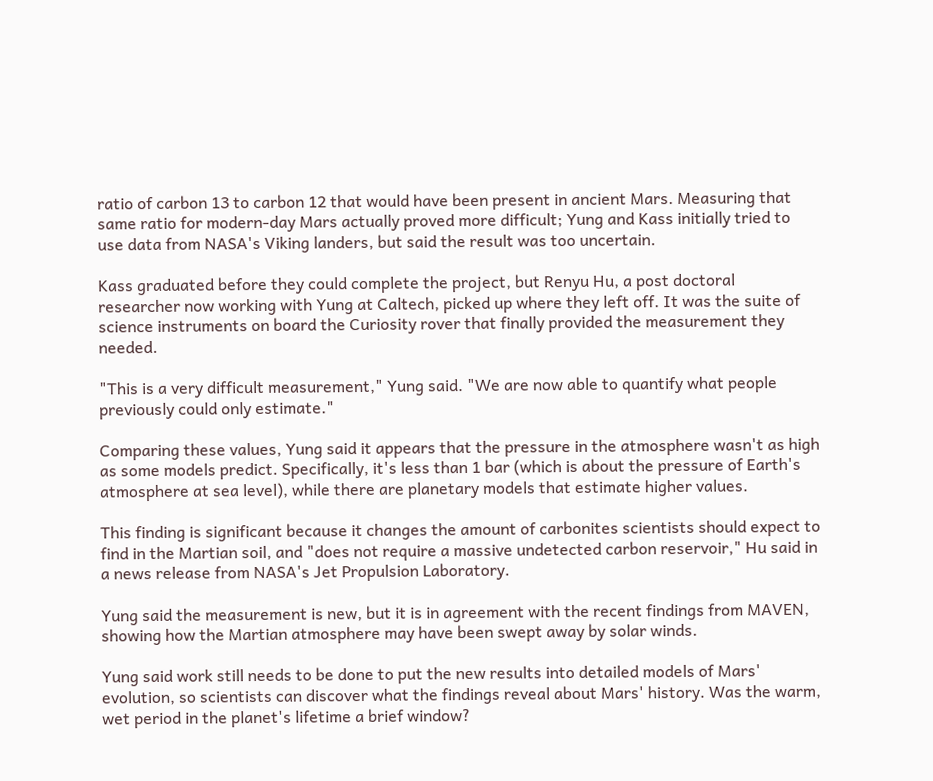ratio of carbon 13 to carbon 12 that would have been present in ancient Mars. Measuring that same ratio for modern-day Mars actually proved more difficult; Yung and Kass initially tried to use data from NASA's Viking landers, but said the result was too uncertain.

Kass graduated before they could complete the project, but Renyu Hu, a post doctoral researcher now working with Yung at Caltech, picked up where they left off. It was the suite of science instruments on board the Curiosity rover that finally provided the measurement they needed.

"This is a very difficult measurement," Yung said. "We are now able to quantify what people previously could only estimate."

Comparing these values, Yung said it appears that the pressure in the atmosphere wasn't as high as some models predict. Specifically, it's less than 1 bar (which is about the pressure of Earth's atmosphere at sea level), while there are planetary models that estimate higher values.

This finding is significant because it changes the amount of carbonites scientists should expect to find in the Martian soil, and "does not require a massive undetected carbon reservoir," Hu said in a news release from NASA's Jet Propulsion Laboratory.

Yung said the measurement is new, but it is in agreement with the recent findings from MAVEN, showing how the Martian atmosphere may have been swept away by solar winds.

Yung said work still needs to be done to put the new results into detailed models of Mars' evolution, so scientists can discover what the findings reveal about Mars' history. Was the warm, wet period in the planet's lifetime a brief window?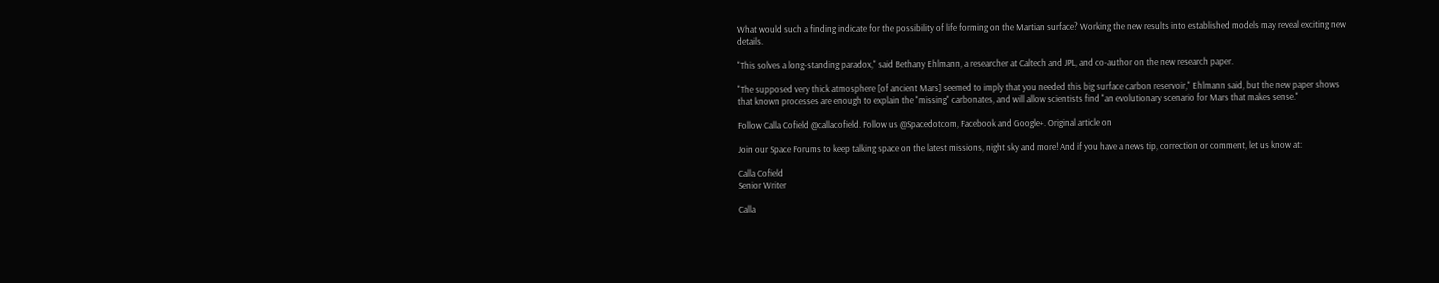What would such a finding indicate for the possibility of life forming on the Martian surface? Working the new results into established models may reveal exciting new details.

"This solves a long-standing paradox," said Bethany Ehlmann, a researcher at Caltech and JPL, and co-author on the new research paper.

"The supposed very thick atmosphere [of ancient Mars] seemed to imply that you needed this big surface carbon reservoir," Ehlmann said, but the new paper shows that known processes are enough to explain the "missing" carbonates, and will allow scientists find "an evolutionary scenario for Mars that makes sense."

Follow Calla Cofield @callacofield. Follow us @Spacedotcom, Facebook and Google+. Original article on

Join our Space Forums to keep talking space on the latest missions, night sky and more! And if you have a news tip, correction or comment, let us know at:

Calla Cofield
Senior Writer

Calla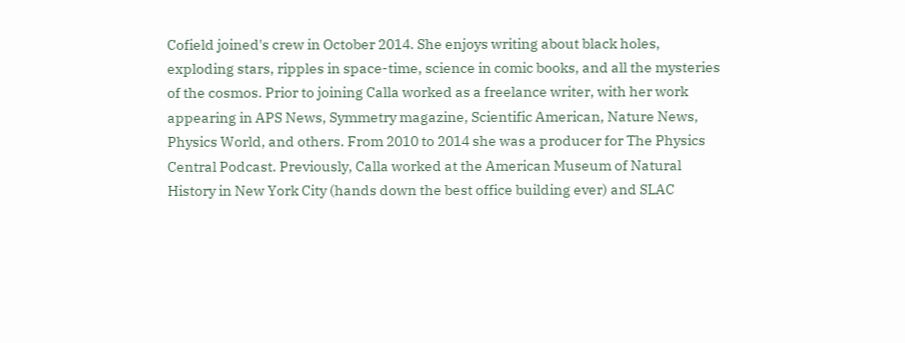Cofield joined's crew in October 2014. She enjoys writing about black holes, exploding stars, ripples in space-time, science in comic books, and all the mysteries of the cosmos. Prior to joining Calla worked as a freelance writer, with her work appearing in APS News, Symmetry magazine, Scientific American, Nature News, Physics World, and others. From 2010 to 2014 she was a producer for The Physics Central Podcast. Previously, Calla worked at the American Museum of Natural History in New York City (hands down the best office building ever) and SLAC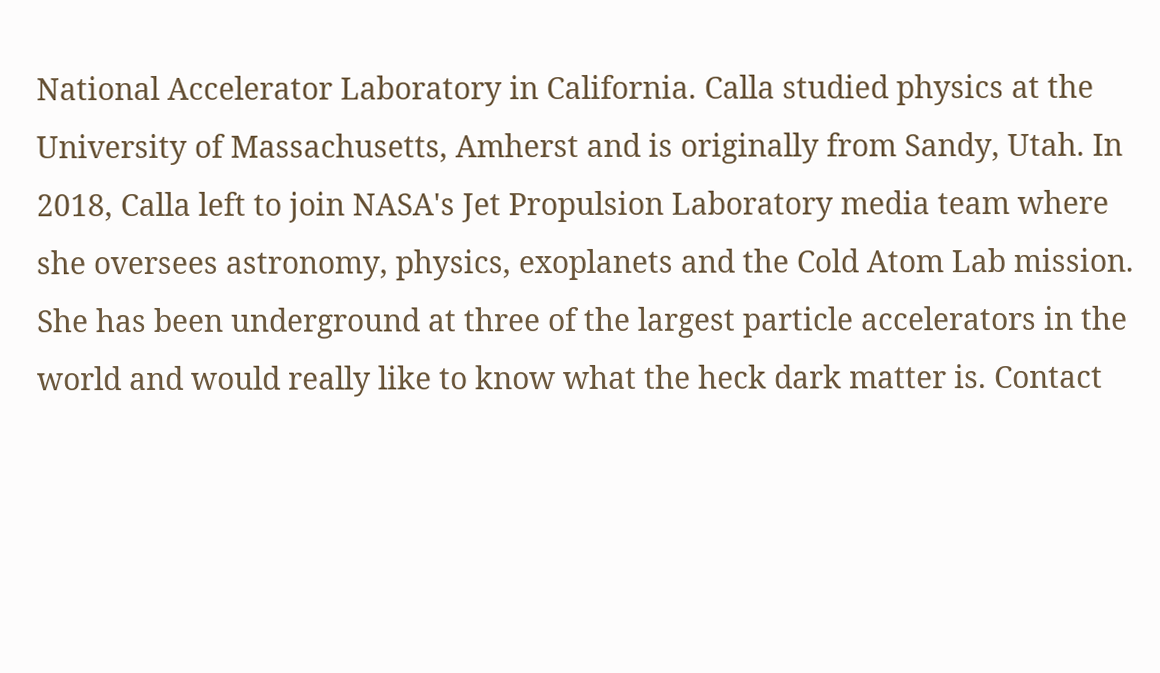National Accelerator Laboratory in California. Calla studied physics at the University of Massachusetts, Amherst and is originally from Sandy, Utah. In 2018, Calla left to join NASA's Jet Propulsion Laboratory media team where she oversees astronomy, physics, exoplanets and the Cold Atom Lab mission. She has been underground at three of the largest particle accelerators in the world and would really like to know what the heck dark matter is. Contact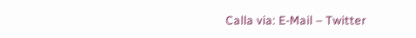Calla via: E-Mail – Twitter